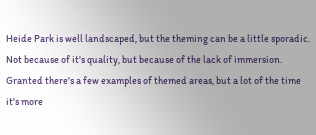Heide Park is well landscaped, but the theming can be a little sporadic. Not because of it's quality, but because of the lack of immersion. Granted there's a few examples of themed areas, but a lot of the time it's more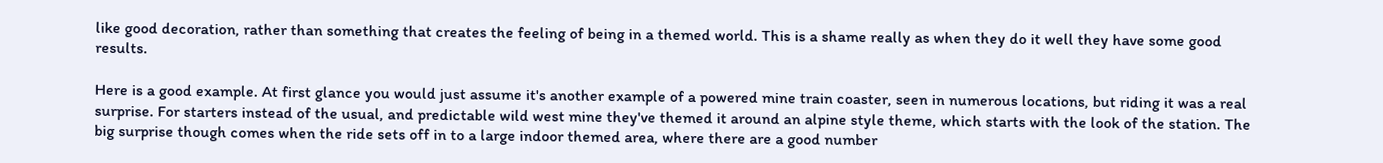like good decoration, rather than something that creates the feeling of being in a themed world. This is a shame really as when they do it well they have some good results.

Here is a good example. At first glance you would just assume it's another example of a powered mine train coaster, seen in numerous locations, but riding it was a real surprise. For starters instead of the usual, and predictable wild west mine they've themed it around an alpine style theme, which starts with the look of the station. The big surprise though comes when the ride sets off in to a large indoor themed area, where there are a good number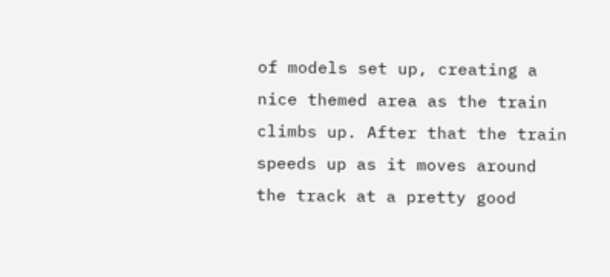of models set up, creating a nice themed area as the train climbs up. After that the train speeds up as it moves around the track at a pretty good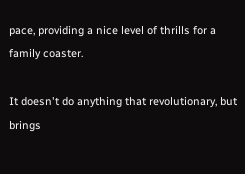pace, providing a nice level of thrills for a family coaster.

It doesn't do anything that revolutionary, but brings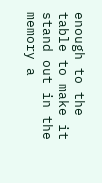enough to the table to make it stand out in the memory a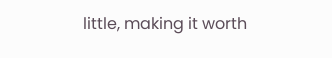little, making it worth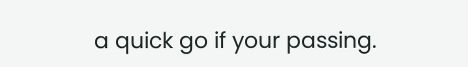a quick go if your passing.